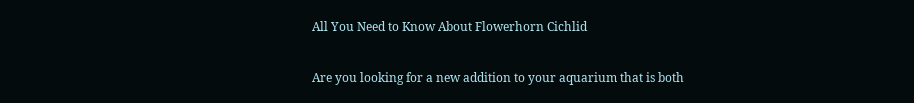All You Need to Know About Flowerhorn Cichlid

Are you looking for a new addition to your aquarium that is both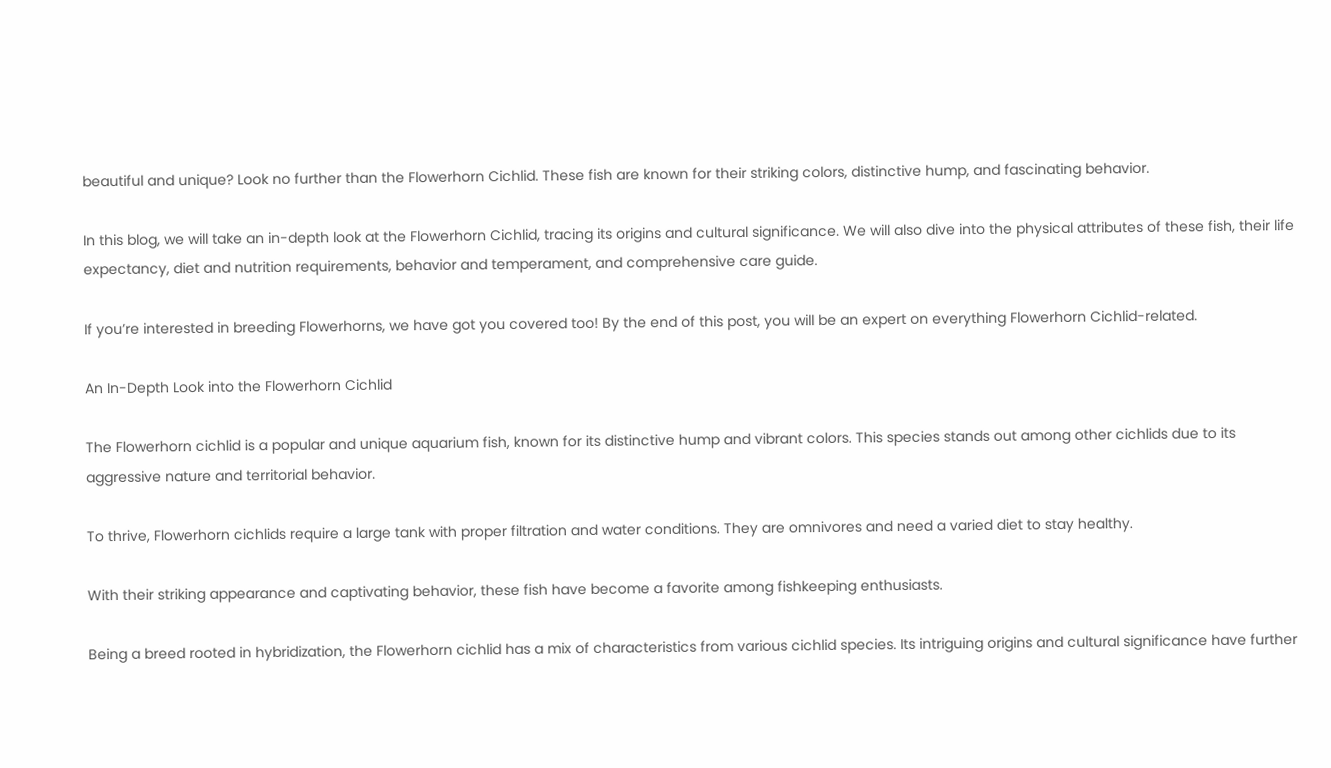beautiful and unique? Look no further than the Flowerhorn Cichlid. These fish are known for their striking colors, distinctive hump, and fascinating behavior.

In this blog, we will take an in-depth look at the Flowerhorn Cichlid, tracing its origins and cultural significance. We will also dive into the physical attributes of these fish, their life expectancy, diet and nutrition requirements, behavior and temperament, and comprehensive care guide.

If you’re interested in breeding Flowerhorns, we have got you covered too! By the end of this post, you will be an expert on everything Flowerhorn Cichlid-related.

An In-Depth Look into the Flowerhorn Cichlid

The Flowerhorn cichlid is a popular and unique aquarium fish, known for its distinctive hump and vibrant colors. This species stands out among other cichlids due to its aggressive nature and territorial behavior.

To thrive, Flowerhorn cichlids require a large tank with proper filtration and water conditions. They are omnivores and need a varied diet to stay healthy.

With their striking appearance and captivating behavior, these fish have become a favorite among fishkeeping enthusiasts.

Being a breed rooted in hybridization, the Flowerhorn cichlid has a mix of characteristics from various cichlid species. Its intriguing origins and cultural significance have further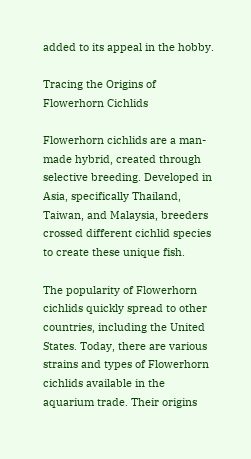added to its appeal in the hobby.

Tracing the Origins of Flowerhorn Cichlids

Flowerhorn cichlids are a man-made hybrid, created through selective breeding. Developed in Asia, specifically Thailand, Taiwan, and Malaysia, breeders crossed different cichlid species to create these unique fish.

The popularity of Flowerhorn cichlids quickly spread to other countries, including the United States. Today, there are various strains and types of Flowerhorn cichlids available in the aquarium trade. Their origins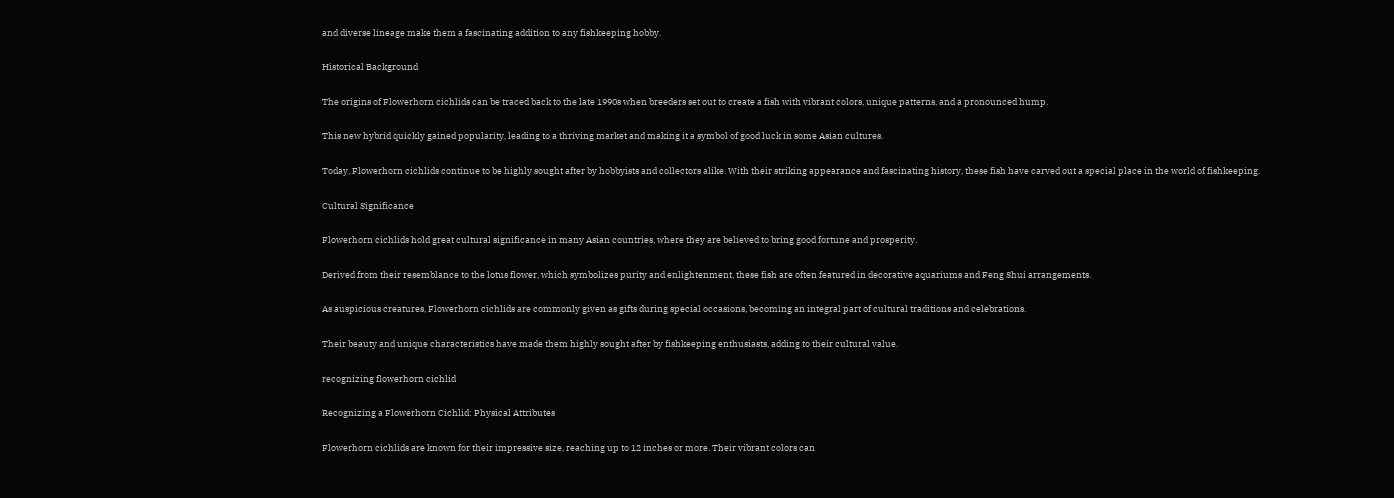and diverse lineage make them a fascinating addition to any fishkeeping hobby.

Historical Background

The origins of Flowerhorn cichlids can be traced back to the late 1990s when breeders set out to create a fish with vibrant colors, unique patterns, and a pronounced hump.

This new hybrid quickly gained popularity, leading to a thriving market and making it a symbol of good luck in some Asian cultures.

Today, Flowerhorn cichlids continue to be highly sought after by hobbyists and collectors alike. With their striking appearance and fascinating history, these fish have carved out a special place in the world of fishkeeping.

Cultural Significance

Flowerhorn cichlids hold great cultural significance in many Asian countries, where they are believed to bring good fortune and prosperity.

Derived from their resemblance to the lotus flower, which symbolizes purity and enlightenment, these fish are often featured in decorative aquariums and Feng Shui arrangements.

As auspicious creatures, Flowerhorn cichlids are commonly given as gifts during special occasions, becoming an integral part of cultural traditions and celebrations.

Their beauty and unique characteristics have made them highly sought after by fishkeeping enthusiasts, adding to their cultural value.

recognizing flowerhorn cichlid

Recognizing a Flowerhorn Cichlid: Physical Attributes

Flowerhorn cichlids are known for their impressive size, reaching up to 12 inches or more. Their vibrant colors can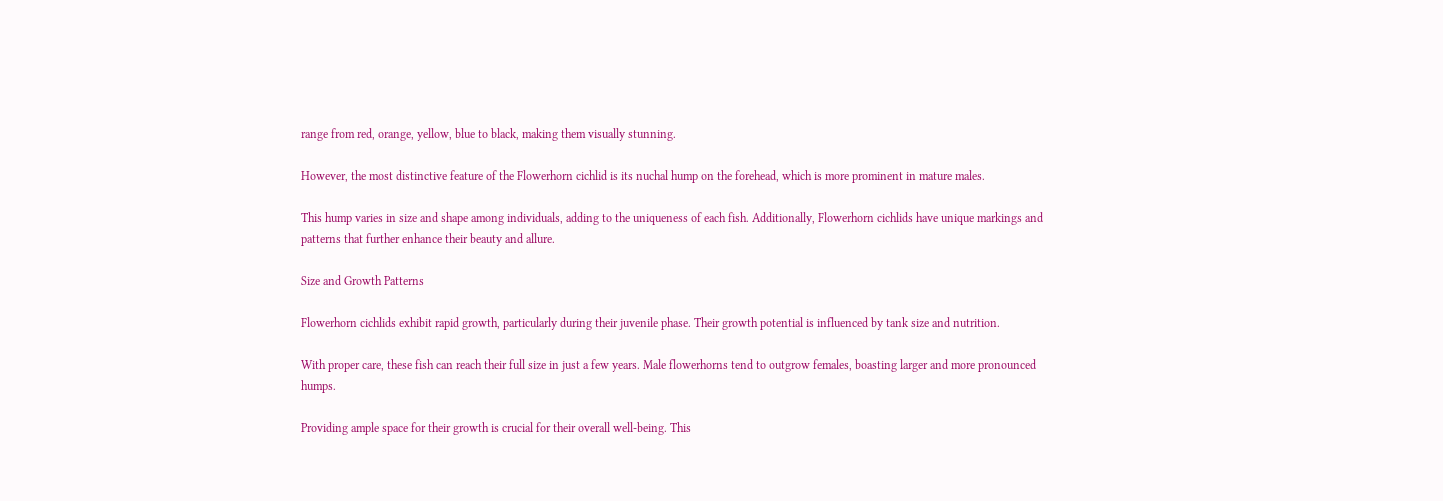range from red, orange, yellow, blue to black, making them visually stunning.

However, the most distinctive feature of the Flowerhorn cichlid is its nuchal hump on the forehead, which is more prominent in mature males.

This hump varies in size and shape among individuals, adding to the uniqueness of each fish. Additionally, Flowerhorn cichlids have unique markings and patterns that further enhance their beauty and allure.

Size and Growth Patterns

Flowerhorn cichlids exhibit rapid growth, particularly during their juvenile phase. Their growth potential is influenced by tank size and nutrition.

With proper care, these fish can reach their full size in just a few years. Male flowerhorns tend to outgrow females, boasting larger and more pronounced humps.

Providing ample space for their growth is crucial for their overall well-being. This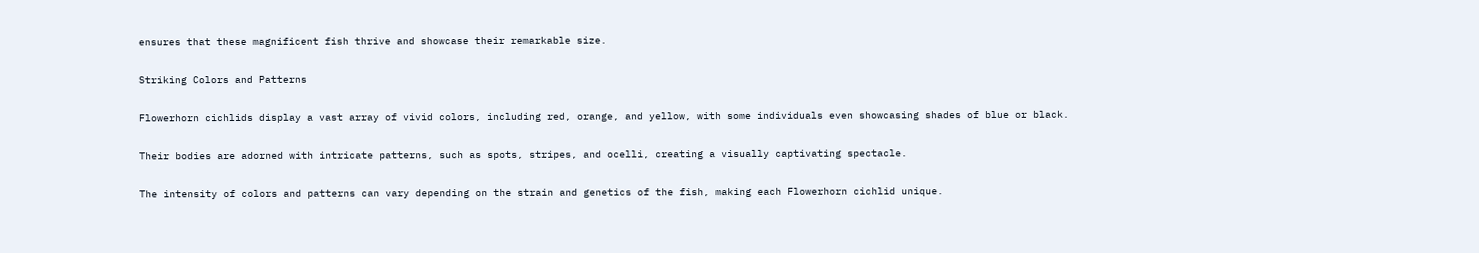ensures that these magnificent fish thrive and showcase their remarkable size.

Striking Colors and Patterns

Flowerhorn cichlids display a vast array of vivid colors, including red, orange, and yellow, with some individuals even showcasing shades of blue or black.

Their bodies are adorned with intricate patterns, such as spots, stripes, and ocelli, creating a visually captivating spectacle.

The intensity of colors and patterns can vary depending on the strain and genetics of the fish, making each Flowerhorn cichlid unique.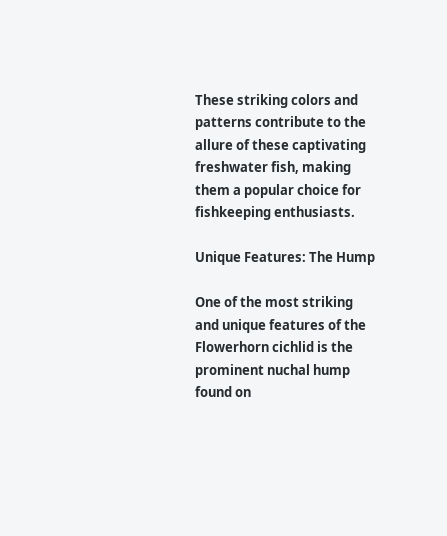These striking colors and patterns contribute to the allure of these captivating freshwater fish, making them a popular choice for fishkeeping enthusiasts.

Unique Features: The Hump

One of the most striking and unique features of the Flowerhorn cichlid is the prominent nuchal hump found on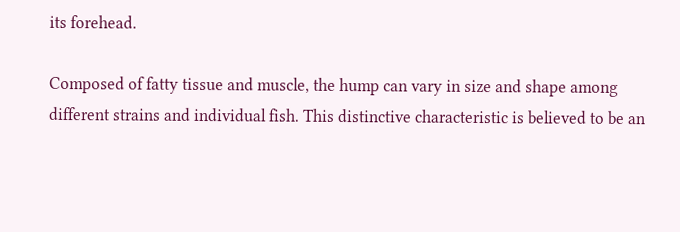its forehead.

Composed of fatty tissue and muscle, the hump can vary in size and shape among different strains and individual fish. This distinctive characteristic is believed to be an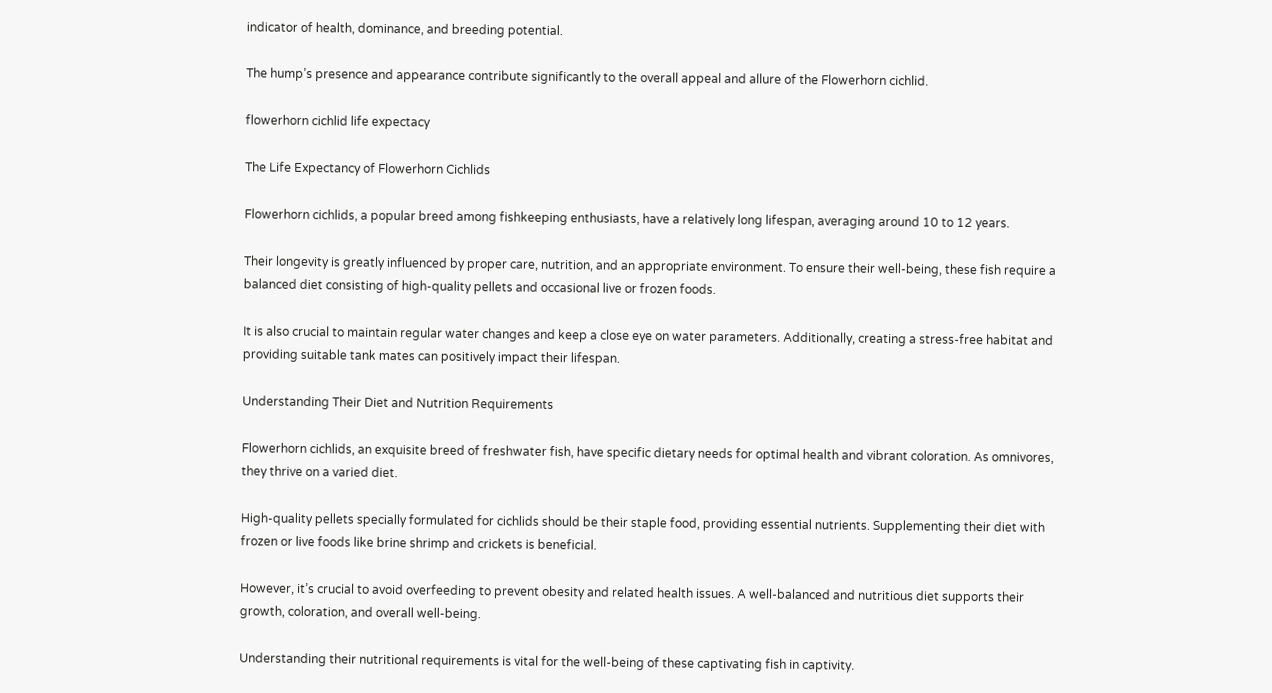indicator of health, dominance, and breeding potential.

The hump’s presence and appearance contribute significantly to the overall appeal and allure of the Flowerhorn cichlid.

flowerhorn cichlid life expectacy

The Life Expectancy of Flowerhorn Cichlids

Flowerhorn cichlids, a popular breed among fishkeeping enthusiasts, have a relatively long lifespan, averaging around 10 to 12 years.

Their longevity is greatly influenced by proper care, nutrition, and an appropriate environment. To ensure their well-being, these fish require a balanced diet consisting of high-quality pellets and occasional live or frozen foods.

It is also crucial to maintain regular water changes and keep a close eye on water parameters. Additionally, creating a stress-free habitat and providing suitable tank mates can positively impact their lifespan.

Understanding Their Diet and Nutrition Requirements

Flowerhorn cichlids, an exquisite breed of freshwater fish, have specific dietary needs for optimal health and vibrant coloration. As omnivores, they thrive on a varied diet.

High-quality pellets specially formulated for cichlids should be their staple food, providing essential nutrients. Supplementing their diet with frozen or live foods like brine shrimp and crickets is beneficial.

However, it’s crucial to avoid overfeeding to prevent obesity and related health issues. A well-balanced and nutritious diet supports their growth, coloration, and overall well-being.

Understanding their nutritional requirements is vital for the well-being of these captivating fish in captivity.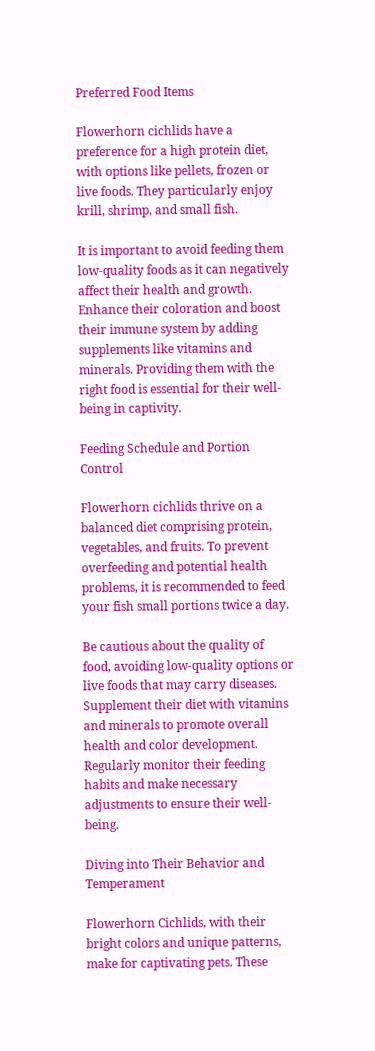Preferred Food Items

Flowerhorn cichlids have a preference for a high protein diet, with options like pellets, frozen or live foods. They particularly enjoy krill, shrimp, and small fish.

It is important to avoid feeding them low-quality foods as it can negatively affect their health and growth. Enhance their coloration and boost their immune system by adding supplements like vitamins and minerals. Providing them with the right food is essential for their well-being in captivity.

Feeding Schedule and Portion Control

Flowerhorn cichlids thrive on a balanced diet comprising protein, vegetables, and fruits. To prevent overfeeding and potential health problems, it is recommended to feed your fish small portions twice a day.

Be cautious about the quality of food, avoiding low-quality options or live foods that may carry diseases. Supplement their diet with vitamins and minerals to promote overall health and color development. Regularly monitor their feeding habits and make necessary adjustments to ensure their well-being.

Diving into Their Behavior and Temperament

Flowerhorn Cichlids, with their bright colors and unique patterns, make for captivating pets. These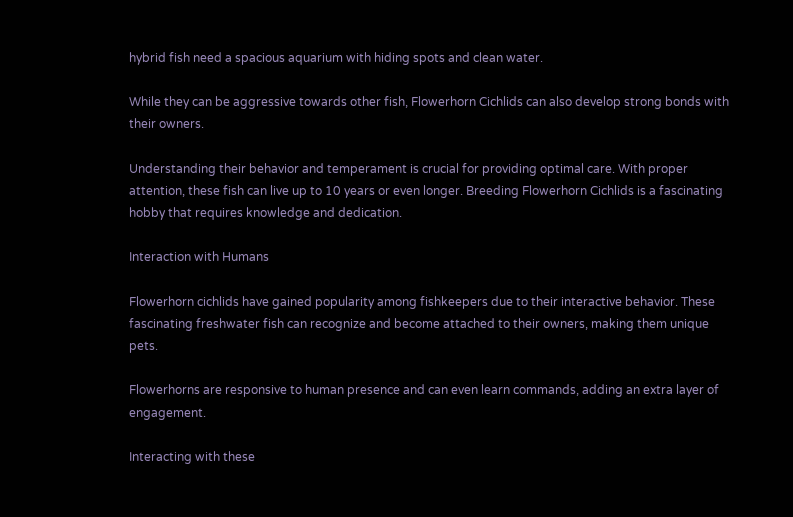hybrid fish need a spacious aquarium with hiding spots and clean water.

While they can be aggressive towards other fish, Flowerhorn Cichlids can also develop strong bonds with their owners.

Understanding their behavior and temperament is crucial for providing optimal care. With proper attention, these fish can live up to 10 years or even longer. Breeding Flowerhorn Cichlids is a fascinating hobby that requires knowledge and dedication.

Interaction with Humans

Flowerhorn cichlids have gained popularity among fishkeepers due to their interactive behavior. These fascinating freshwater fish can recognize and become attached to their owners, making them unique pets.

Flowerhorns are responsive to human presence and can even learn commands, adding an extra layer of engagement.

Interacting with these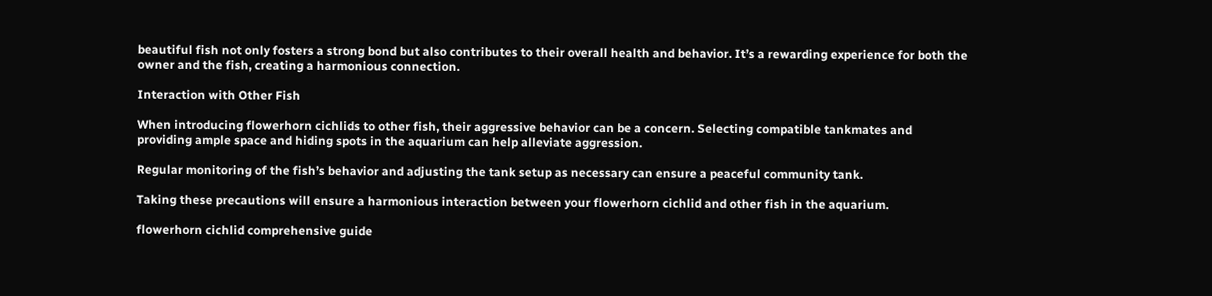beautiful fish not only fosters a strong bond but also contributes to their overall health and behavior. It’s a rewarding experience for both the owner and the fish, creating a harmonious connection.

Interaction with Other Fish

When introducing flowerhorn cichlids to other fish, their aggressive behavior can be a concern. Selecting compatible tankmates and providing ample space and hiding spots in the aquarium can help alleviate aggression.

Regular monitoring of the fish’s behavior and adjusting the tank setup as necessary can ensure a peaceful community tank.

Taking these precautions will ensure a harmonious interaction between your flowerhorn cichlid and other fish in the aquarium.

flowerhorn cichlid comprehensive guide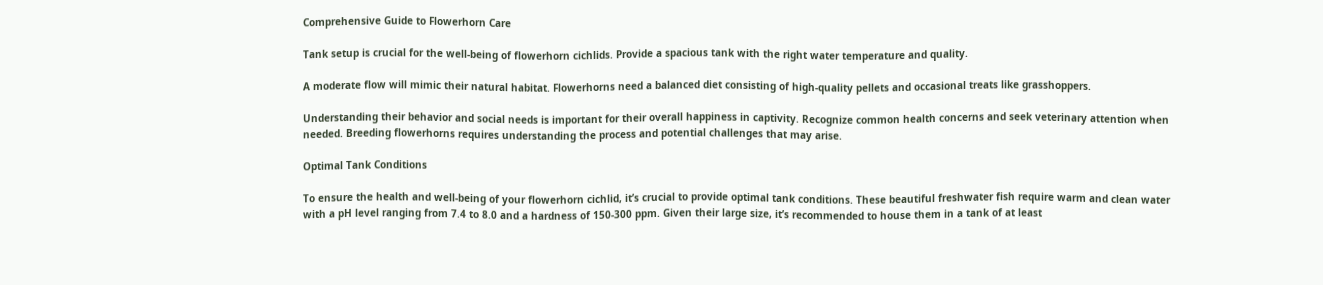Comprehensive Guide to Flowerhorn Care

Tank setup is crucial for the well-being of flowerhorn cichlids. Provide a spacious tank with the right water temperature and quality.

A moderate flow will mimic their natural habitat. Flowerhorns need a balanced diet consisting of high-quality pellets and occasional treats like grasshoppers.

Understanding their behavior and social needs is important for their overall happiness in captivity. Recognize common health concerns and seek veterinary attention when needed. Breeding flowerhorns requires understanding the process and potential challenges that may arise.

Optimal Tank Conditions

To ensure the health and well-being of your flowerhorn cichlid, it’s crucial to provide optimal tank conditions. These beautiful freshwater fish require warm and clean water with a pH level ranging from 7.4 to 8.0 and a hardness of 150-300 ppm. Given their large size, it’s recommended to house them in a tank of at least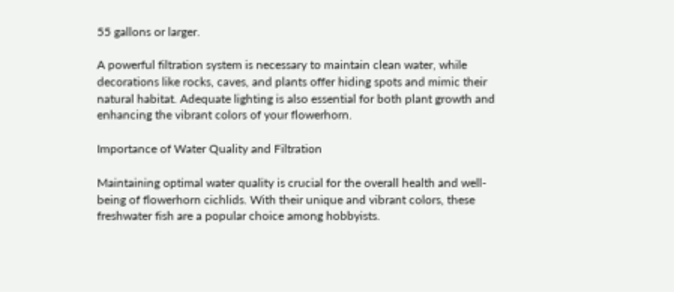55 gallons or larger.

A powerful filtration system is necessary to maintain clean water, while decorations like rocks, caves, and plants offer hiding spots and mimic their natural habitat. Adequate lighting is also essential for both plant growth and enhancing the vibrant colors of your flowerhorn.

Importance of Water Quality and Filtration

Maintaining optimal water quality is crucial for the overall health and well-being of flowerhorn cichlids. With their unique and vibrant colors, these freshwater fish are a popular choice among hobbyists.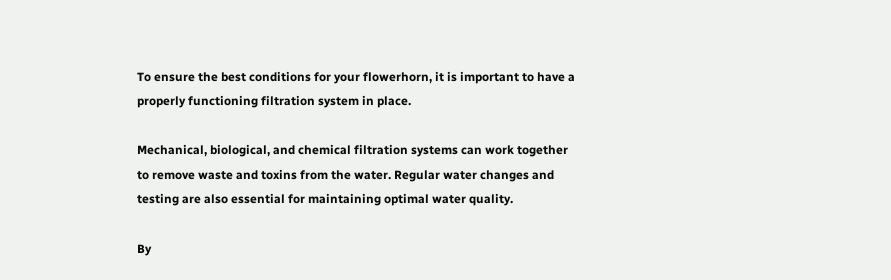To ensure the best conditions for your flowerhorn, it is important to have a properly functioning filtration system in place.

Mechanical, biological, and chemical filtration systems can work together to remove waste and toxins from the water. Regular water changes and testing are also essential for maintaining optimal water quality.

By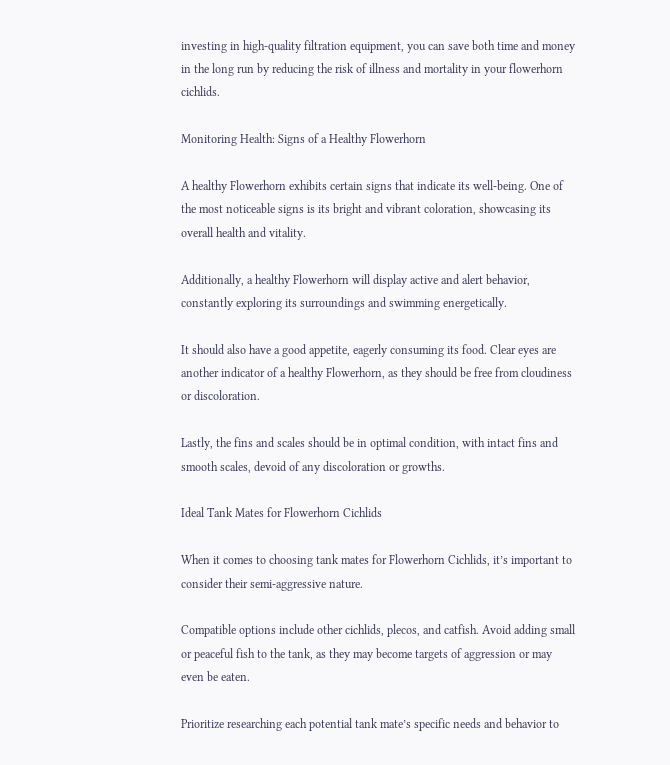investing in high-quality filtration equipment, you can save both time and money in the long run by reducing the risk of illness and mortality in your flowerhorn cichlids.

Monitoring Health: Signs of a Healthy Flowerhorn

A healthy Flowerhorn exhibits certain signs that indicate its well-being. One of the most noticeable signs is its bright and vibrant coloration, showcasing its overall health and vitality.

Additionally, a healthy Flowerhorn will display active and alert behavior, constantly exploring its surroundings and swimming energetically.

It should also have a good appetite, eagerly consuming its food. Clear eyes are another indicator of a healthy Flowerhorn, as they should be free from cloudiness or discoloration.

Lastly, the fins and scales should be in optimal condition, with intact fins and smooth scales, devoid of any discoloration or growths.

Ideal Tank Mates for Flowerhorn Cichlids

When it comes to choosing tank mates for Flowerhorn Cichlids, it’s important to consider their semi-aggressive nature.

Compatible options include other cichlids, plecos, and catfish. Avoid adding small or peaceful fish to the tank, as they may become targets of aggression or may even be eaten.

Prioritize researching each potential tank mate’s specific needs and behavior to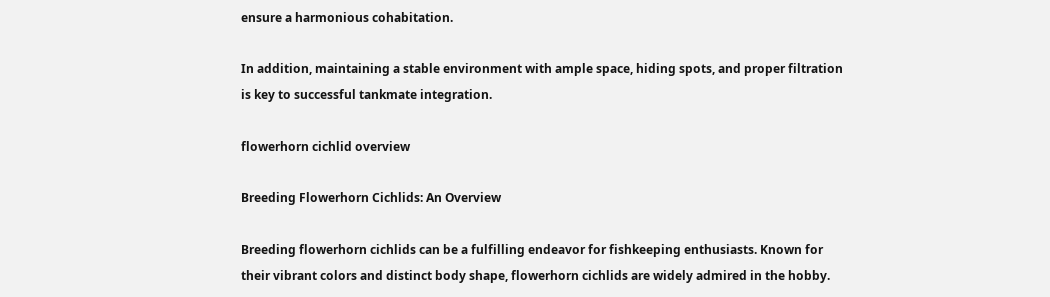ensure a harmonious cohabitation.

In addition, maintaining a stable environment with ample space, hiding spots, and proper filtration is key to successful tankmate integration.

flowerhorn cichlid overview

Breeding Flowerhorn Cichlids: An Overview

Breeding flowerhorn cichlids can be a fulfilling endeavor for fishkeeping enthusiasts. Known for their vibrant colors and distinct body shape, flowerhorn cichlids are widely admired in the hobby.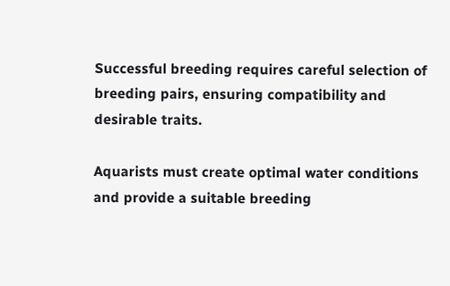Successful breeding requires careful selection of breeding pairs, ensuring compatibility and desirable traits.

Aquarists must create optimal water conditions and provide a suitable breeding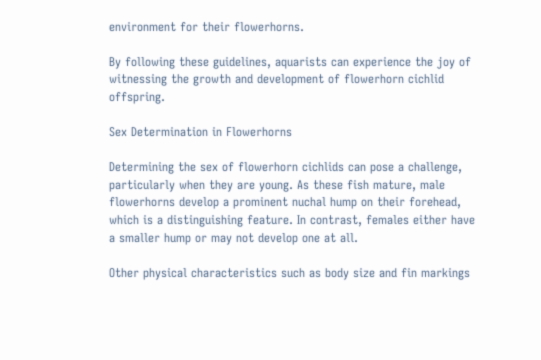environment for their flowerhorns.

By following these guidelines, aquarists can experience the joy of witnessing the growth and development of flowerhorn cichlid offspring.

Sex Determination in Flowerhorns

Determining the sex of flowerhorn cichlids can pose a challenge, particularly when they are young. As these fish mature, male flowerhorns develop a prominent nuchal hump on their forehead, which is a distinguishing feature. In contrast, females either have a smaller hump or may not develop one at all.

Other physical characteristics such as body size and fin markings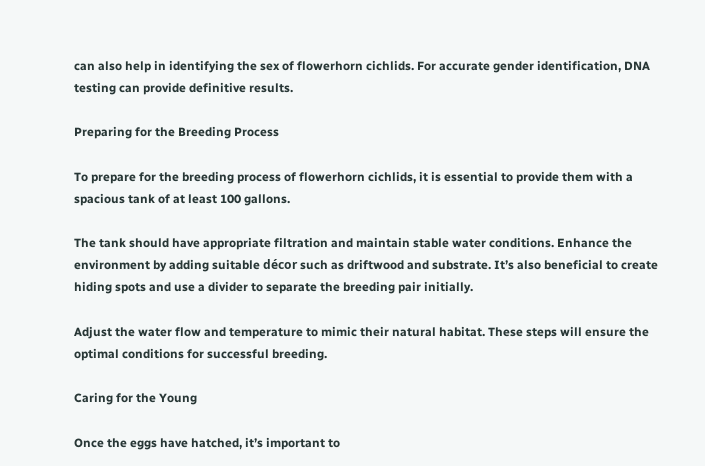can also help in identifying the sex of flowerhorn cichlids. For accurate gender identification, DNA testing can provide definitive results.

Preparing for the Breeding Process

To prepare for the breeding process of flowerhorn cichlids, it is essential to provide them with a spacious tank of at least 100 gallons.

The tank should have appropriate filtration and maintain stable water conditions. Enhance the environment by adding suitable décor such as driftwood and substrate. It’s also beneficial to create hiding spots and use a divider to separate the breeding pair initially.

Adjust the water flow and temperature to mimic their natural habitat. These steps will ensure the optimal conditions for successful breeding.

Caring for the Young

Once the eggs have hatched, it’s important to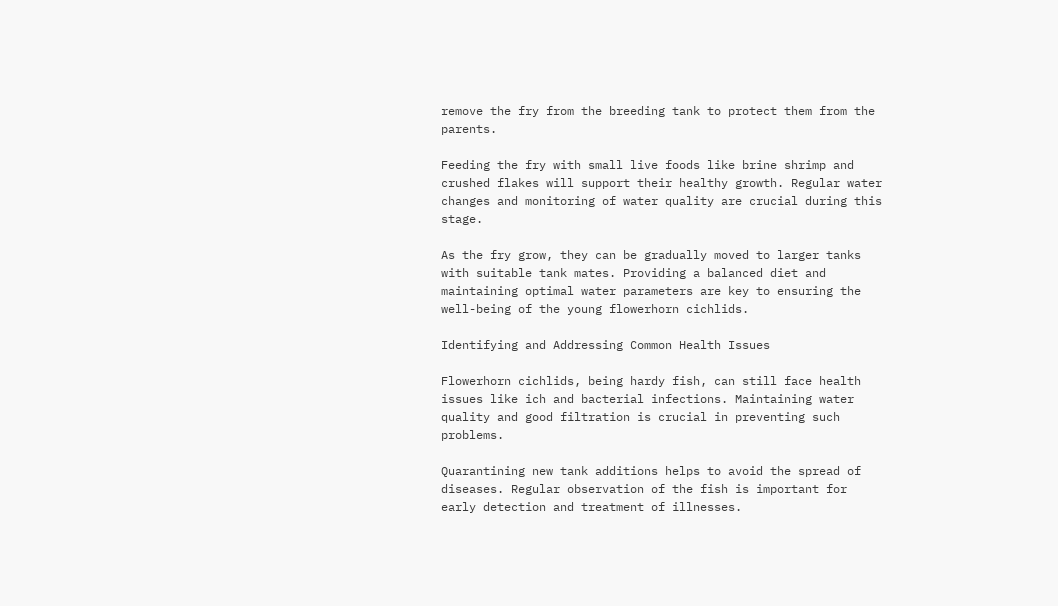remove the fry from the breeding tank to protect them from the parents.

Feeding the fry with small live foods like brine shrimp and crushed flakes will support their healthy growth. Regular water changes and monitoring of water quality are crucial during this stage.

As the fry grow, they can be gradually moved to larger tanks with suitable tank mates. Providing a balanced diet and maintaining optimal water parameters are key to ensuring the well-being of the young flowerhorn cichlids.

Identifying and Addressing Common Health Issues

Flowerhorn cichlids, being hardy fish, can still face health issues like ich and bacterial infections. Maintaining water quality and good filtration is crucial in preventing such problems.

Quarantining new tank additions helps to avoid the spread of diseases. Regular observation of the fish is important for early detection and treatment of illnesses.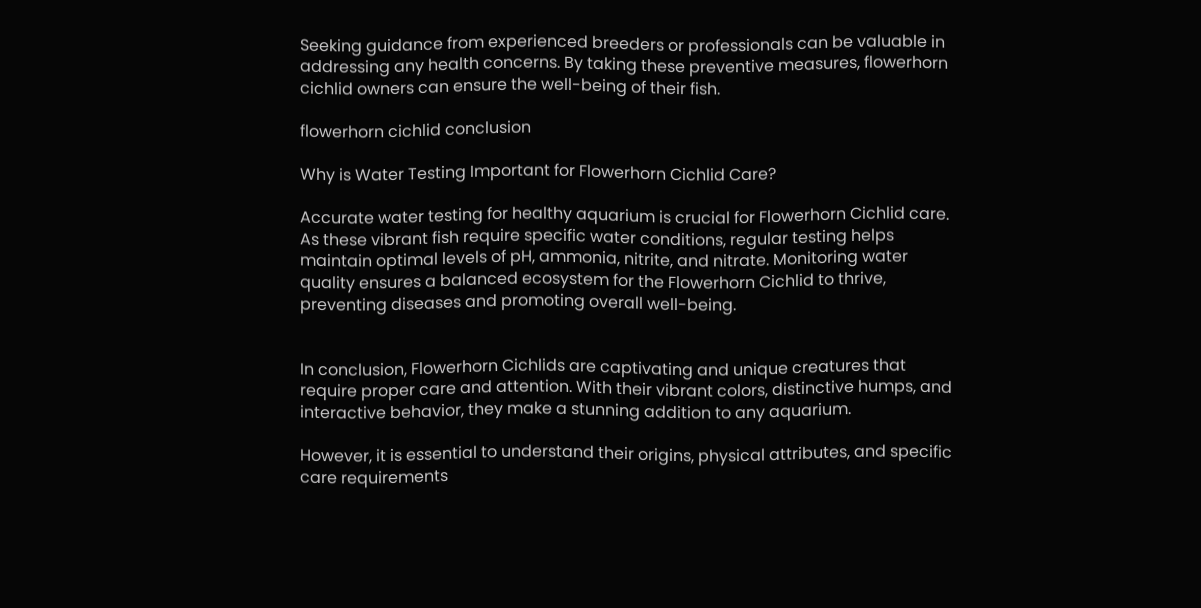Seeking guidance from experienced breeders or professionals can be valuable in addressing any health concerns. By taking these preventive measures, flowerhorn cichlid owners can ensure the well-being of their fish.

flowerhorn cichlid conclusion

Why is Water Testing Important for Flowerhorn Cichlid Care?

Accurate water testing for healthy aquarium is crucial for Flowerhorn Cichlid care. As these vibrant fish require specific water conditions, regular testing helps maintain optimal levels of pH, ammonia, nitrite, and nitrate. Monitoring water quality ensures a balanced ecosystem for the Flowerhorn Cichlid to thrive, preventing diseases and promoting overall well-being.


In conclusion, Flowerhorn Cichlids are captivating and unique creatures that require proper care and attention. With their vibrant colors, distinctive humps, and interactive behavior, they make a stunning addition to any aquarium.

However, it is essential to understand their origins, physical attributes, and specific care requirements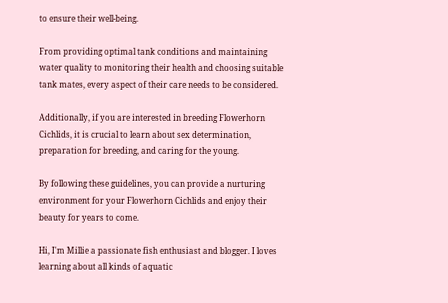to ensure their well-being.

From providing optimal tank conditions and maintaining water quality to monitoring their health and choosing suitable tank mates, every aspect of their care needs to be considered.

Additionally, if you are interested in breeding Flowerhorn Cichlids, it is crucial to learn about sex determination, preparation for breeding, and caring for the young.

By following these guidelines, you can provide a nurturing environment for your Flowerhorn Cichlids and enjoy their beauty for years to come.

Hi, I'm Millie a passionate fish enthusiast and blogger. I loves learning about all kinds of aquatic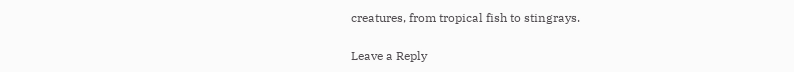creatures, from tropical fish to stingrays.

Leave a Reply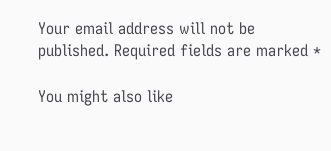Your email address will not be published. Required fields are marked *

You might also like